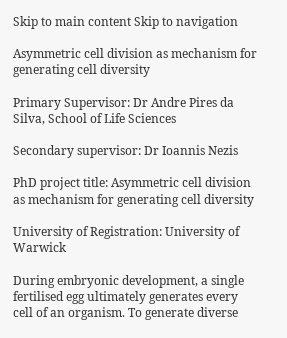Skip to main content Skip to navigation

Asymmetric cell division as mechanism for generating cell diversity

Primary Supervisor: Dr Andre Pires da Silva, School of Life Sciences

Secondary supervisor: Dr Ioannis Nezis

PhD project title: Asymmetric cell division as mechanism for generating cell diversity

University of Registration: University of Warwick

During embryonic development, a single fertilised egg ultimately generates every cell of an organism. To generate diverse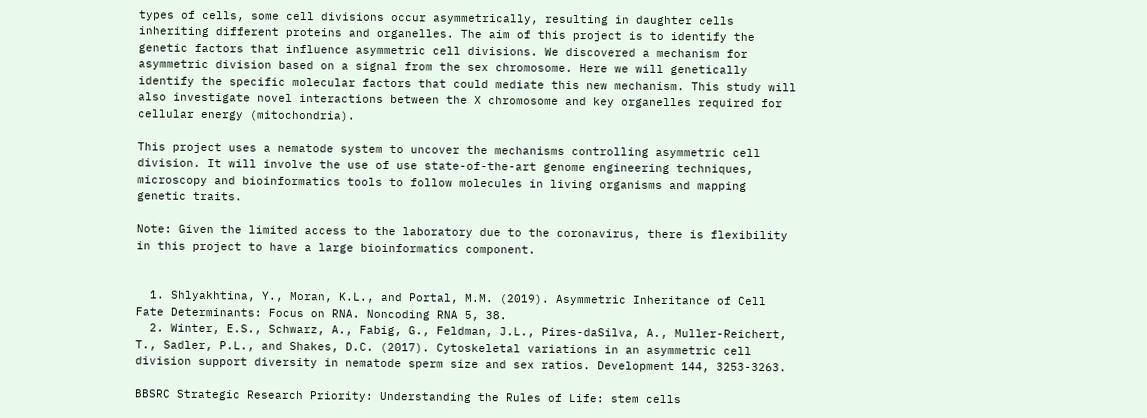types of cells, some cell divisions occur asymmetrically, resulting in daughter cells inheriting different proteins and organelles. The aim of this project is to identify the genetic factors that influence asymmetric cell divisions. We discovered a mechanism for asymmetric division based on a signal from the sex chromosome. Here we will genetically identify the specific molecular factors that could mediate this new mechanism. This study will also investigate novel interactions between the X chromosome and key organelles required for cellular energy (mitochondria).

This project uses a nematode system to uncover the mechanisms controlling asymmetric cell division. It will involve the use of use state-of-the-art genome engineering techniques, microscopy and bioinformatics tools to follow molecules in living organisms and mapping genetic traits.

Note: Given the limited access to the laboratory due to the coronavirus, there is flexibility in this project to have a large bioinformatics component.


  1. Shlyakhtina, Y., Moran, K.L., and Portal, M.M. (2019). Asymmetric Inheritance of Cell Fate Determinants: Focus on RNA. Noncoding RNA 5, 38.
  2. Winter, E.S., Schwarz, A., Fabig, G., Feldman, J.L., Pires-daSilva, A., Muller-Reichert, T., Sadler, P.L., and Shakes, D.C. (2017). Cytoskeletal variations in an asymmetric cell division support diversity in nematode sperm size and sex ratios. Development 144, 3253-3263.

BBSRC Strategic Research Priority: Understanding the Rules of Life: stem cells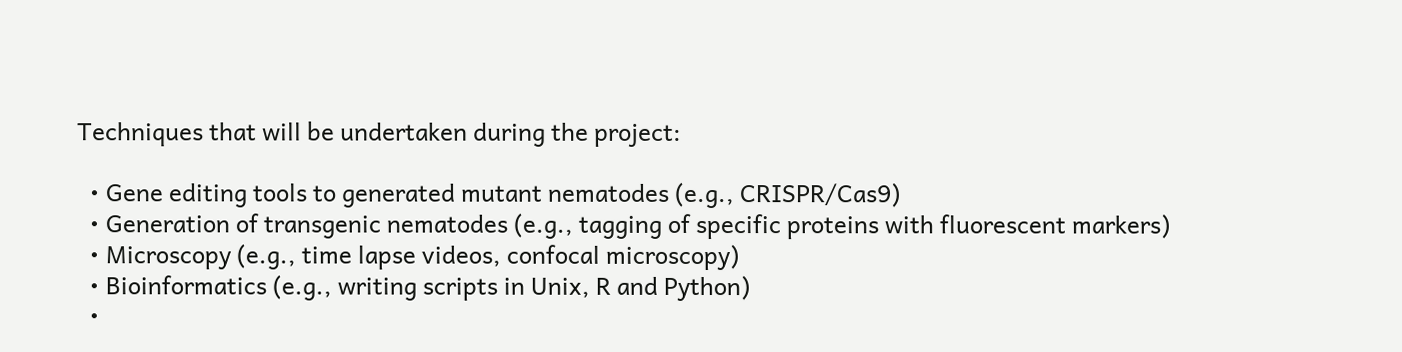Techniques that will be undertaken during the project:

  • Gene editing tools to generated mutant nematodes (e.g., CRISPR/Cas9)
  • Generation of transgenic nematodes (e.g., tagging of specific proteins with fluorescent markers)
  • Microscopy (e.g., time lapse videos, confocal microscopy)
  • Bioinformatics (e.g., writing scripts in Unix, R and Python)
  •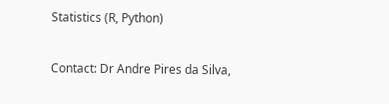Statistics (R, Python)

Contact: Dr Andre Pires da Silva,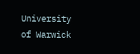University of Warwick